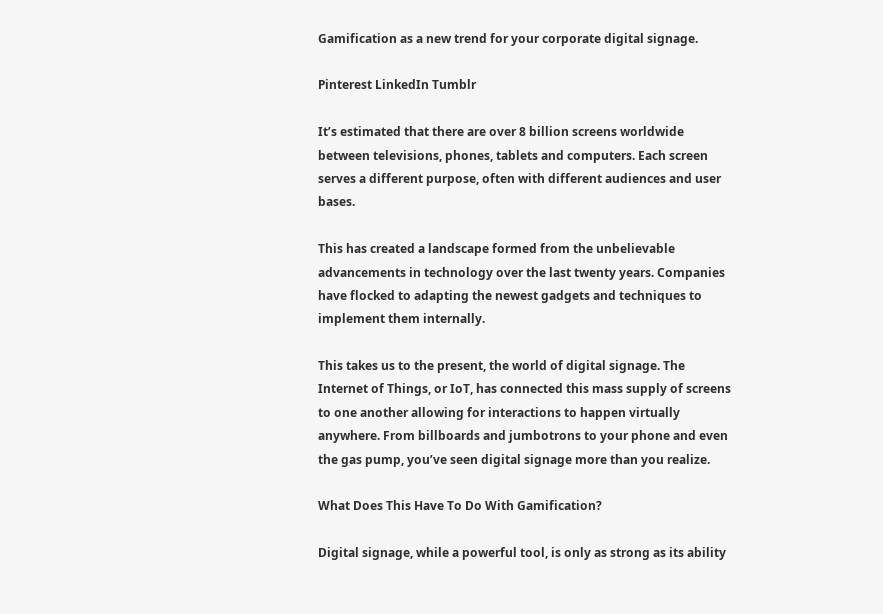Gamification as a new trend for your corporate digital signage.

Pinterest LinkedIn Tumblr

It’s estimated that there are over 8 billion screens worldwide between televisions, phones, tablets and computers. Each screen serves a different purpose, often with different audiences and user bases.

This has created a landscape formed from the unbelievable advancements in technology over the last twenty years. Companies have flocked to adapting the newest gadgets and techniques to implement them internally.

This takes us to the present, the world of digital signage. The Internet of Things, or IoT, has connected this mass supply of screens to one another allowing for interactions to happen virtually anywhere. From billboards and jumbotrons to your phone and even the gas pump, you’ve seen digital signage more than you realize.

What Does This Have To Do With Gamification?

Digital signage, while a powerful tool, is only as strong as its ability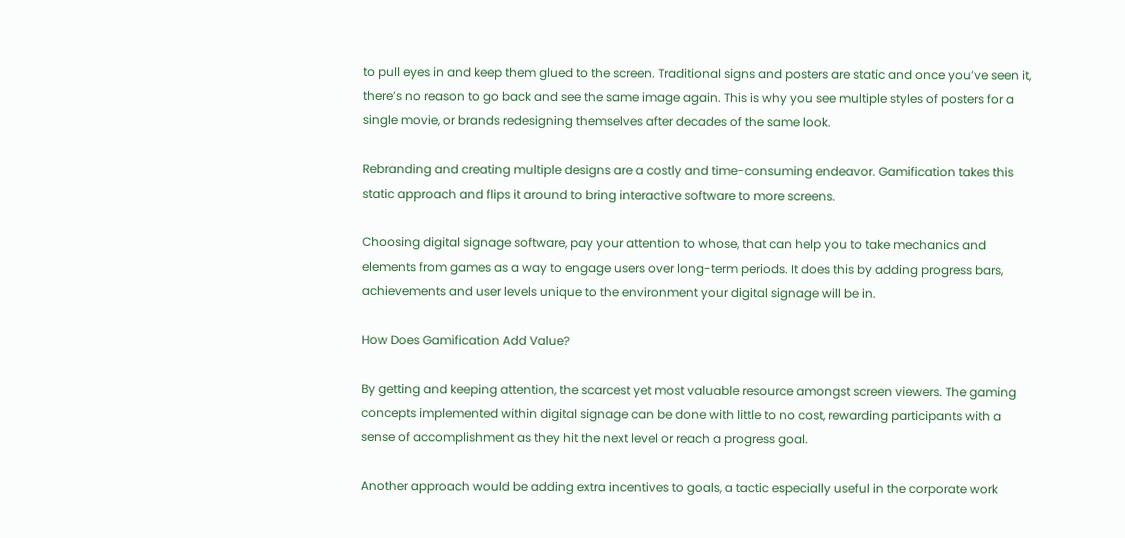to pull eyes in and keep them glued to the screen. Traditional signs and posters are static and once you’ve seen it, there’s no reason to go back and see the same image again. This is why you see multiple styles of posters for a single movie, or brands redesigning themselves after decades of the same look.

Rebranding and creating multiple designs are a costly and time-consuming endeavor. Gamification takes this static approach and flips it around to bring interactive software to more screens.

Choosing digital signage software, pay your attention to whose, that can help you to take mechanics and elements from games as a way to engage users over long-term periods. It does this by adding progress bars, achievements and user levels unique to the environment your digital signage will be in.

How Does Gamification Add Value?

By getting and keeping attention, the scarcest yet most valuable resource amongst screen viewers. The gaming concepts implemented within digital signage can be done with little to no cost, rewarding participants with a sense of accomplishment as they hit the next level or reach a progress goal.

Another approach would be adding extra incentives to goals, a tactic especially useful in the corporate work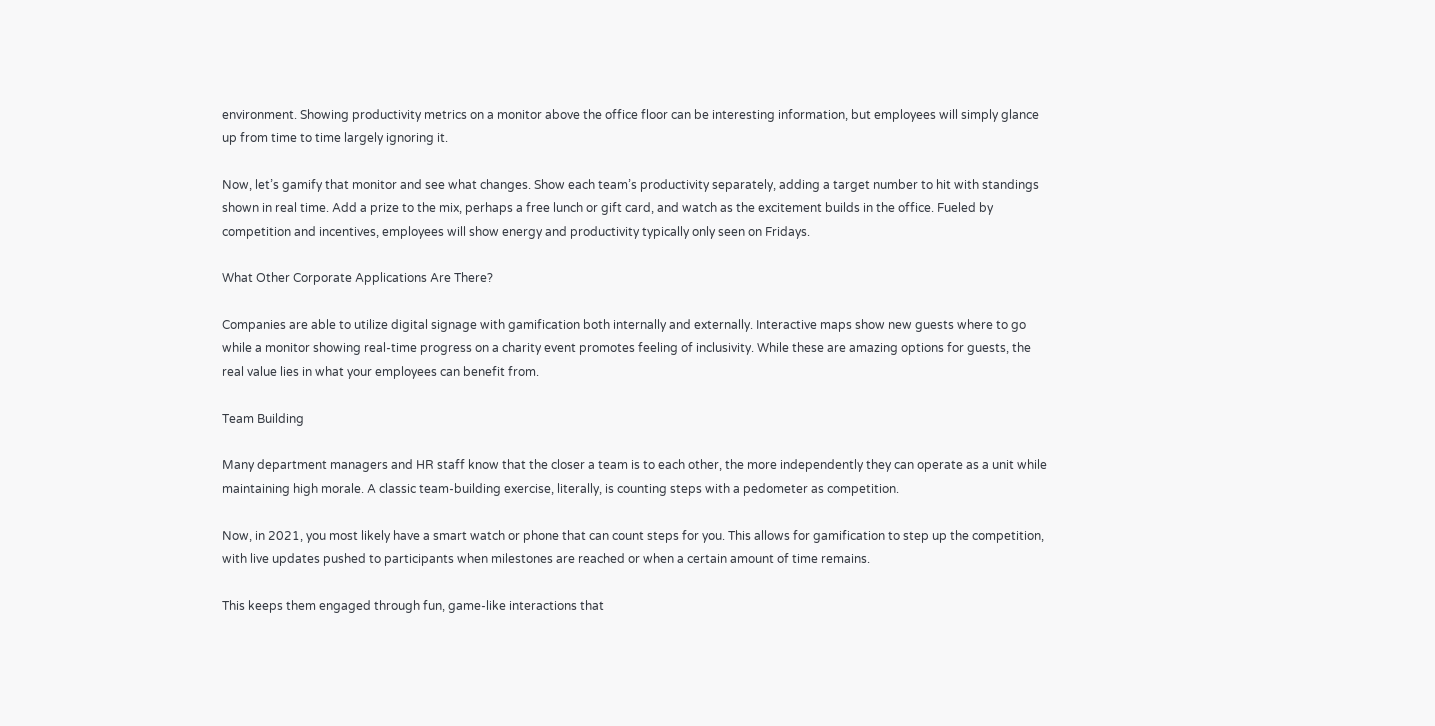environment. Showing productivity metrics on a monitor above the office floor can be interesting information, but employees will simply glance up from time to time largely ignoring it.

Now, let’s gamify that monitor and see what changes. Show each team’s productivity separately, adding a target number to hit with standings shown in real time. Add a prize to the mix, perhaps a free lunch or gift card, and watch as the excitement builds in the office. Fueled by competition and incentives, employees will show energy and productivity typically only seen on Fridays.

What Other Corporate Applications Are There?

Companies are able to utilize digital signage with gamification both internally and externally. Interactive maps show new guests where to go while a monitor showing real-time progress on a charity event promotes feeling of inclusivity. While these are amazing options for guests, the real value lies in what your employees can benefit from.

Team Building

Many department managers and HR staff know that the closer a team is to each other, the more independently they can operate as a unit while maintaining high morale. A classic team-building exercise, literally, is counting steps with a pedometer as competition.

Now, in 2021, you most likely have a smart watch or phone that can count steps for you. This allows for gamification to step up the competition, with live updates pushed to participants when milestones are reached or when a certain amount of time remains.

This keeps them engaged through fun, game-like interactions that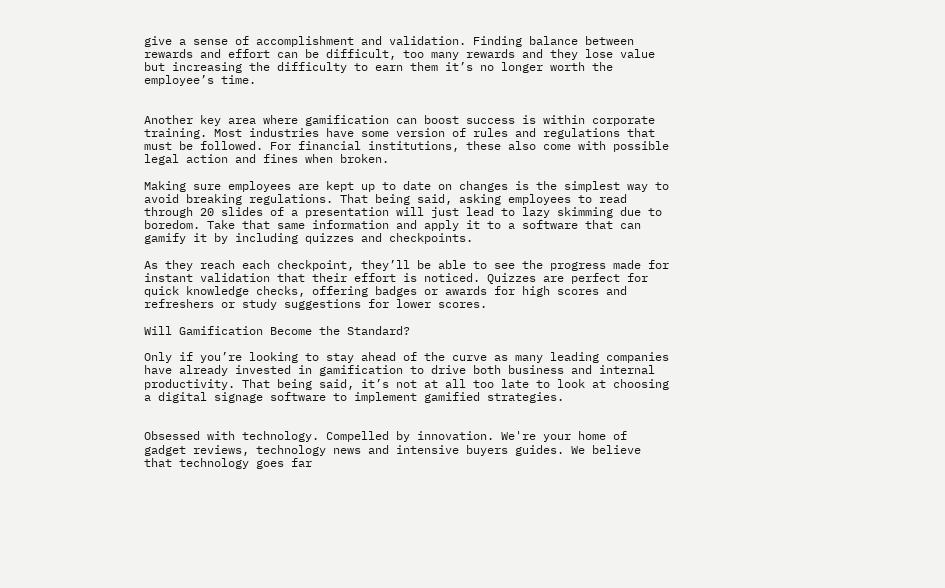give a sense of accomplishment and validation. Finding balance between rewards and effort can be difficult, too many rewards and they lose value but increasing the difficulty to earn them it’s no longer worth the employee’s time.


Another key area where gamification can boost success is within corporate training. Most industries have some version of rules and regulations that must be followed. For financial institutions, these also come with possible legal action and fines when broken.

Making sure employees are kept up to date on changes is the simplest way to avoid breaking regulations. That being said, asking employees to read through 20 slides of a presentation will just lead to lazy skimming due to boredom. Take that same information and apply it to a software that can gamify it by including quizzes and checkpoints.

As they reach each checkpoint, they’ll be able to see the progress made for instant validation that their effort is noticed. Quizzes are perfect for quick knowledge checks, offering badges or awards for high scores and refreshers or study suggestions for lower scores.

Will Gamification Become the Standard?

Only if you’re looking to stay ahead of the curve as many leading companies have already invested in gamification to drive both business and internal productivity. That being said, it’s not at all too late to look at choosing a digital signage software to implement gamified strategies.


Obsessed with technology. Compelled by innovation. We're your home of gadget reviews, technology news and intensive buyers guides. We believe that technology goes far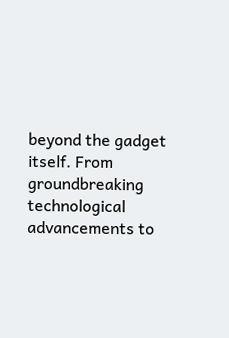beyond the gadget itself. From groundbreaking technological advancements to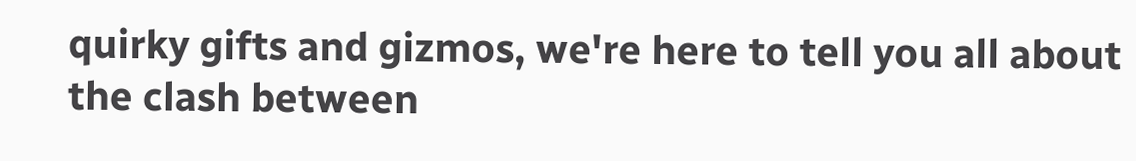quirky gifts and gizmos, we're here to tell you all about the clash between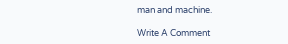man and machine.

Write A Comment